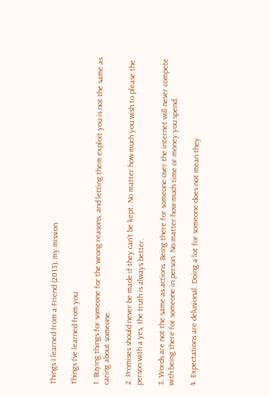Things I learned from a Friend (2013), my mission.

Things I’ve learned from you:

1. Buying things for someone for the wrong reasons, and letting them exploit you is not the same as caring about someone.

2. Promises should never be made if they can’t be kept. No matter how much you wish to please the person with a yes, the truth is always better.

3. Words are not the same as actions. Being there for someone over the internet will never compete with being there for someone in person. No matter how much time or money you spend.

4. Expectations are delusional. Doing a lot for someone does not mean they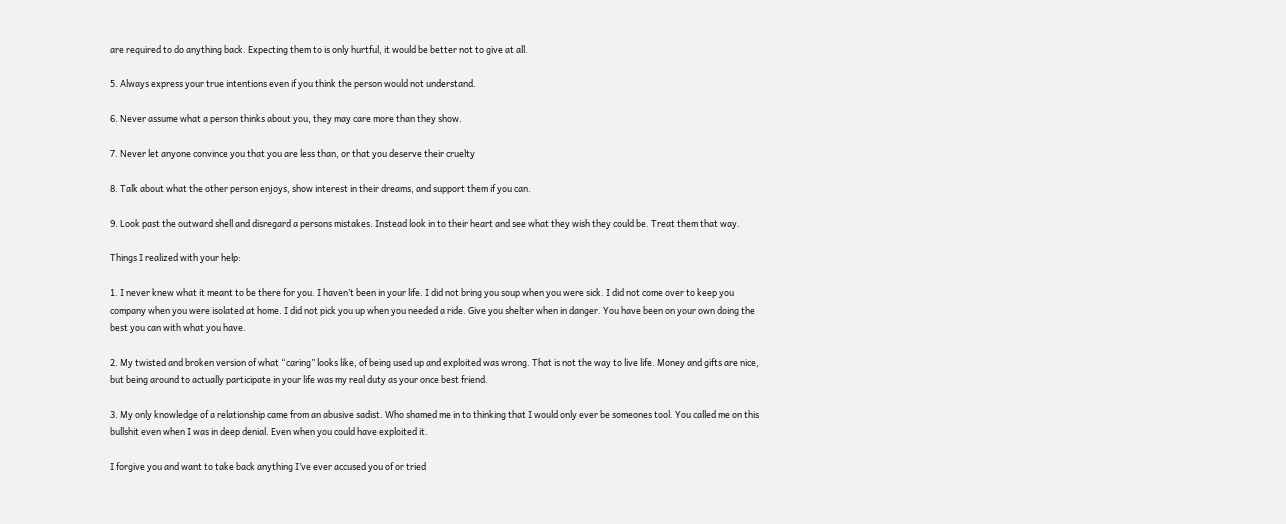are required to do anything back. Expecting them to is only hurtful, it would be better not to give at all.

5. Always express your true intentions even if you think the person would not understand.

6. Never assume what a person thinks about you, they may care more than they show.

7. Never let anyone convince you that you are less than, or that you deserve their cruelty

8. Talk about what the other person enjoys, show interest in their dreams, and support them if you can.

9. Look past the outward shell and disregard a persons mistakes. Instead look in to their heart and see what they wish they could be. Treat them that way.

Things I realized with your help:

1. I never knew what it meant to be there for you. I haven’t been in your life. I did not bring you soup when you were sick. I did not come over to keep you company when you were isolated at home. I did not pick you up when you needed a ride. Give you shelter when in danger. You have been on your own doing the best you can with what you have.

2. My twisted and broken version of what “caring” looks like, of being used up and exploited was wrong. That is not the way to live life. Money and gifts are nice, but being around to actually participate in your life was my real duty as your once best friend.

3. My only knowledge of a relationship came from an abusive sadist. Who shamed me in to thinking that I would only ever be someones tool. You called me on this bullshit even when I was in deep denial. Even when you could have exploited it.

I forgive you and want to take back anything I’ve ever accused you of or tried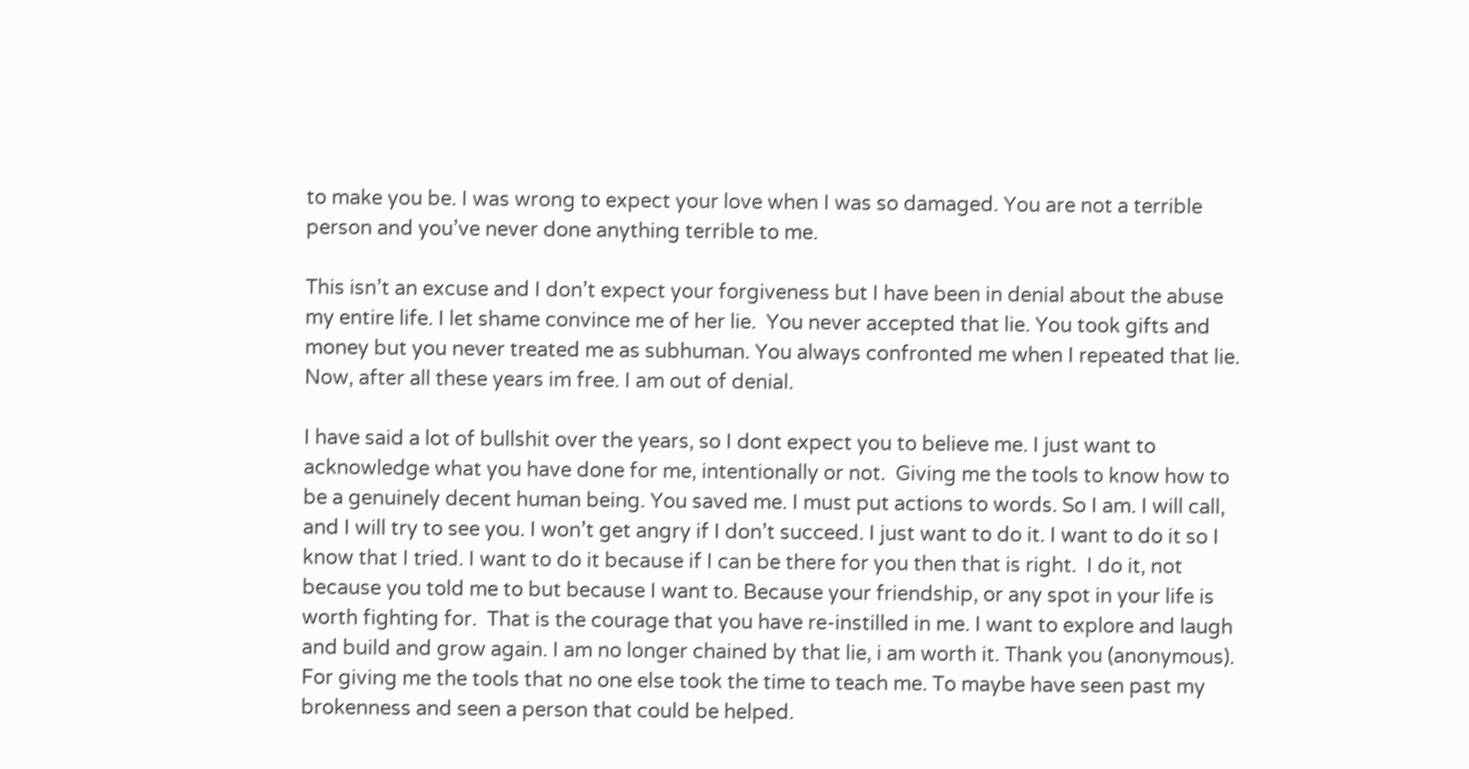to make you be. I was wrong to expect your love when I was so damaged. You are not a terrible person and you’ve never done anything terrible to me.

This isn’t an excuse and I don’t expect your forgiveness but I have been in denial about the abuse my entire life. I let shame convince me of her lie.  You never accepted that lie. You took gifts and money but you never treated me as subhuman. You always confronted me when I repeated that lie. Now, after all these years im free. I am out of denial.

I have said a lot of bullshit over the years, so I dont expect you to believe me. I just want to acknowledge what you have done for me, intentionally or not.  Giving me the tools to know how to be a genuinely decent human being. You saved me. I must put actions to words. So I am. I will call, and I will try to see you. I won’t get angry if I don’t succeed. I just want to do it. I want to do it so I know that I tried. I want to do it because if I can be there for you then that is right.  I do it, not because you told me to but because I want to. Because your friendship, or any spot in your life is worth fighting for.  That is the courage that you have re-instilled in me. I want to explore and laugh and build and grow again. I am no longer chained by that lie, i am worth it. Thank you (anonymous). For giving me the tools that no one else took the time to teach me. To maybe have seen past my brokenness and seen a person that could be helped.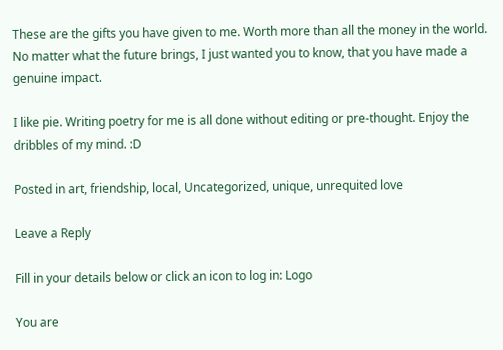These are the gifts you have given to me. Worth more than all the money in the world. No matter what the future brings, I just wanted you to know, that you have made a genuine impact.

I like pie. Writing poetry for me is all done without editing or pre-thought. Enjoy the dribbles of my mind. :D

Posted in art, friendship, local, Uncategorized, unique, unrequited love

Leave a Reply

Fill in your details below or click an icon to log in: Logo

You are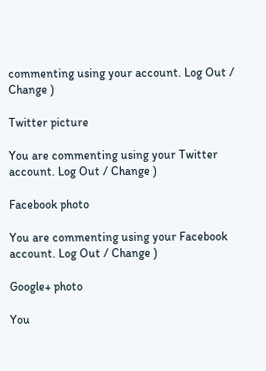commenting using your account. Log Out / Change )

Twitter picture

You are commenting using your Twitter account. Log Out / Change )

Facebook photo

You are commenting using your Facebook account. Log Out / Change )

Google+ photo

You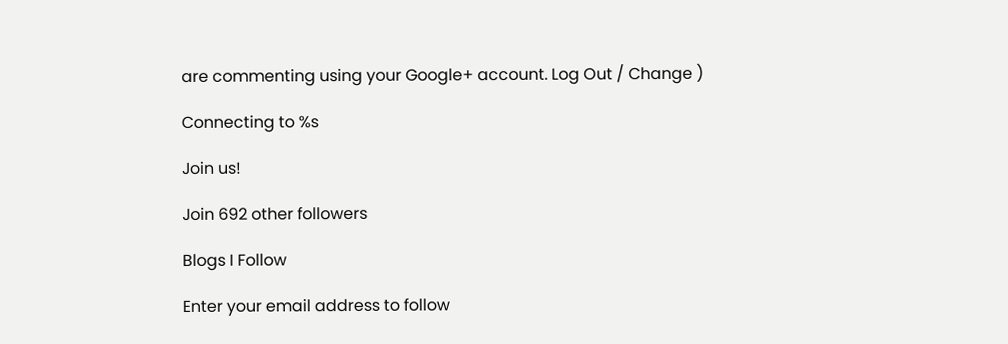are commenting using your Google+ account. Log Out / Change )

Connecting to %s

Join us!

Join 692 other followers

Blogs I Follow

Enter your email address to follow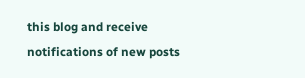this blog and receive notifications of new posts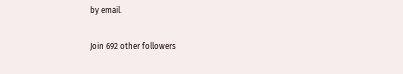by email.

Join 692 other followers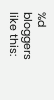%d bloggers like this: